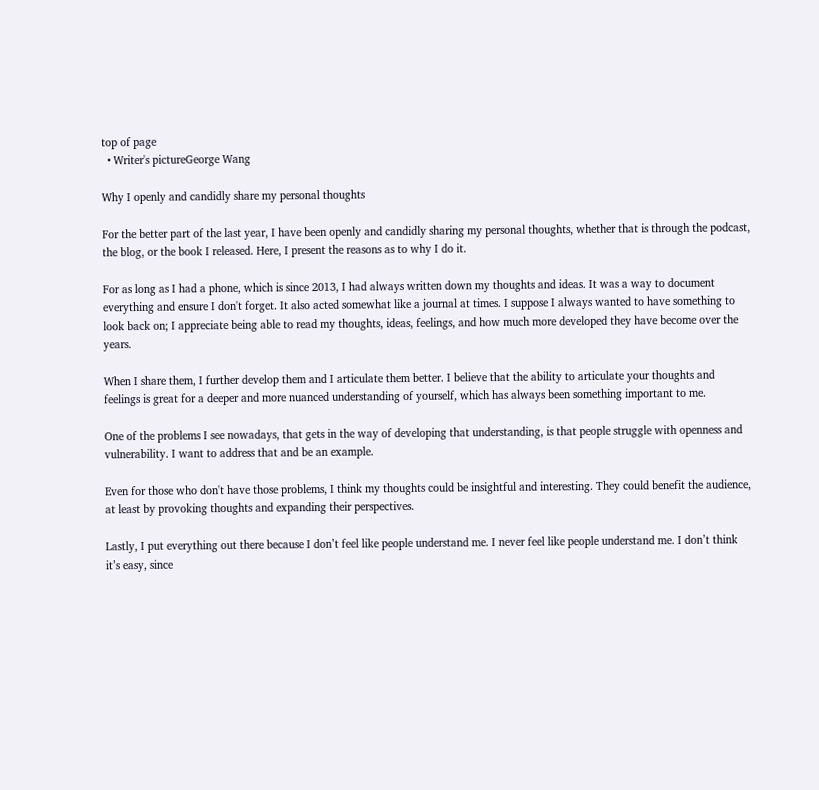top of page
  • Writer's pictureGeorge Wang

Why I openly and candidly share my personal thoughts

For the better part of the last year, I have been openly and candidly sharing my personal thoughts, whether that is through the podcast, the blog, or the book I released. Here, I present the reasons as to why I do it.

For as long as I had a phone, which is since 2013, I had always written down my thoughts and ideas. It was a way to document everything and ensure I don't forget. It also acted somewhat like a journal at times. I suppose I always wanted to have something to look back on; I appreciate being able to read my thoughts, ideas, feelings, and how much more developed they have become over the years.

When I share them, I further develop them and I articulate them better. I believe that the ability to articulate your thoughts and feelings is great for a deeper and more nuanced understanding of yourself, which has always been something important to me.

One of the problems I see nowadays, that gets in the way of developing that understanding, is that people struggle with openness and vulnerability. I want to address that and be an example.

Even for those who don't have those problems, I think my thoughts could be insightful and interesting. They could benefit the audience, at least by provoking thoughts and expanding their perspectives.

Lastly, I put everything out there because I don’t feel like people understand me. I never feel like people understand me. I don’t think it’s easy, since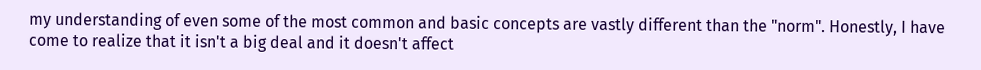my understanding of even some of the most common and basic concepts are vastly different than the "norm". Honestly, I have come to realize that it isn't a big deal and it doesn't affect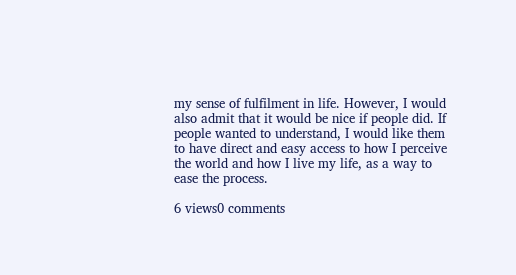my sense of fulfilment in life. However, I would also admit that it would be nice if people did. If people wanted to understand, I would like them to have direct and easy access to how I perceive the world and how I live my life, as a way to ease the process.

6 views0 comments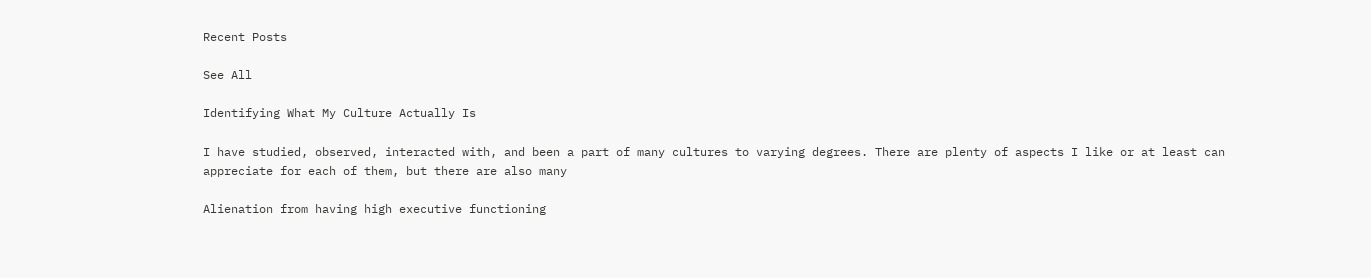Recent Posts

See All

Identifying What My Culture Actually Is

I have studied, observed, interacted with, and been a part of many cultures to varying degrees. There are plenty of aspects I like or at least can appreciate for each of them, but there are also many

Alienation from having high executive functioning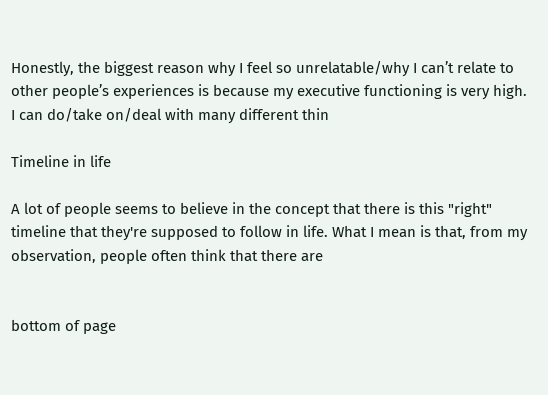Honestly, the biggest reason why I feel so unrelatable/why I can’t relate to other people’s experiences is because my executive functioning is very high. I can do/take on/deal with many different thin

Timeline in life

A lot of people seems to believe in the concept that there is this "right" timeline that they're supposed to follow in life. What I mean is that, from my observation, people often think that there are


bottom of page